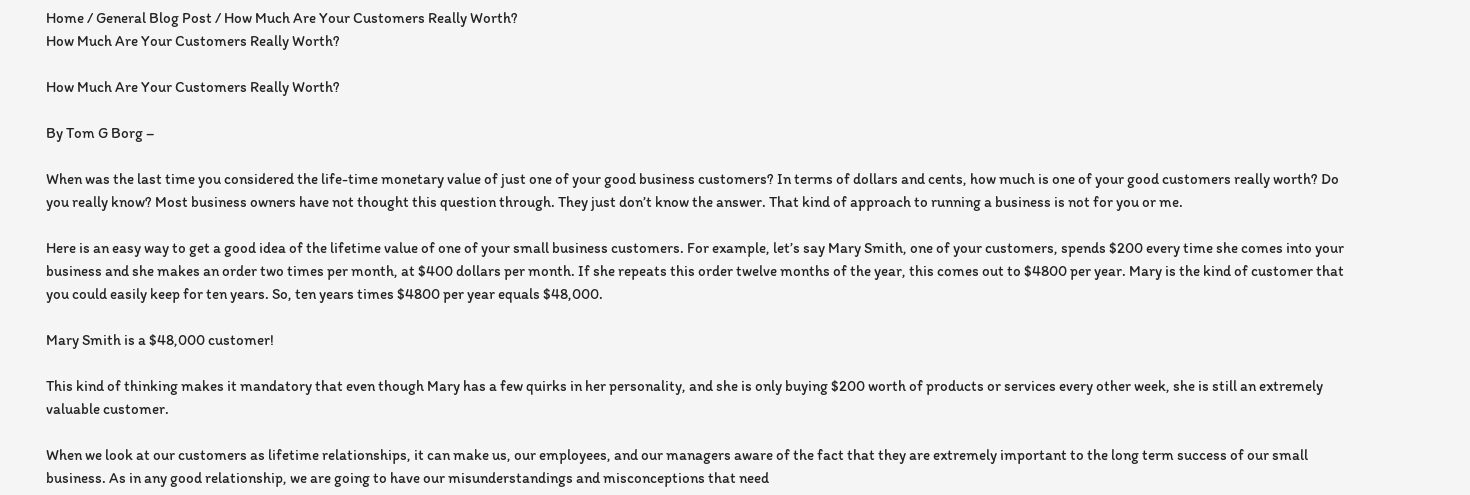Home / General Blog Post / How Much Are Your Customers Really Worth?
How Much Are Your Customers Really Worth?

How Much Are Your Customers Really Worth?

By Tom G Borg –

When was the last time you considered the life-time monetary value of just one of your good business customers? In terms of dollars and cents, how much is one of your good customers really worth? Do you really know? Most business owners have not thought this question through. They just don’t know the answer. That kind of approach to running a business is not for you or me.

Here is an easy way to get a good idea of the lifetime value of one of your small business customers. For example, let’s say Mary Smith, one of your customers, spends $200 every time she comes into your business and she makes an order two times per month, at $400 dollars per month. If she repeats this order twelve months of the year, this comes out to $4800 per year. Mary is the kind of customer that you could easily keep for ten years. So, ten years times $4800 per year equals $48,000.

Mary Smith is a $48,000 customer!

This kind of thinking makes it mandatory that even though Mary has a few quirks in her personality, and she is only buying $200 worth of products or services every other week, she is still an extremely valuable customer.

When we look at our customers as lifetime relationships, it can make us, our employees, and our managers aware of the fact that they are extremely important to the long term success of our small business. As in any good relationship, we are going to have our misunderstandings and misconceptions that need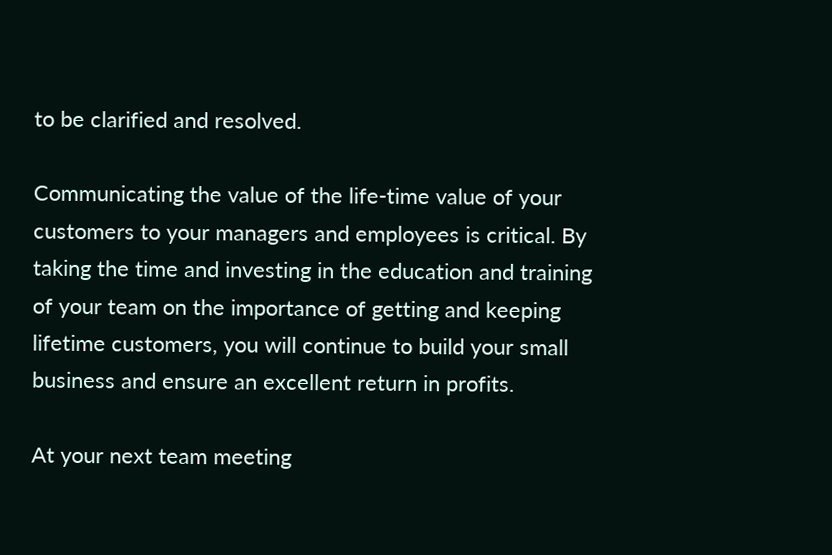to be clarified and resolved.

Communicating the value of the life-time value of your customers to your managers and employees is critical. By taking the time and investing in the education and training of your team on the importance of getting and keeping lifetime customers, you will continue to build your small business and ensure an excellent return in profits.

At your next team meeting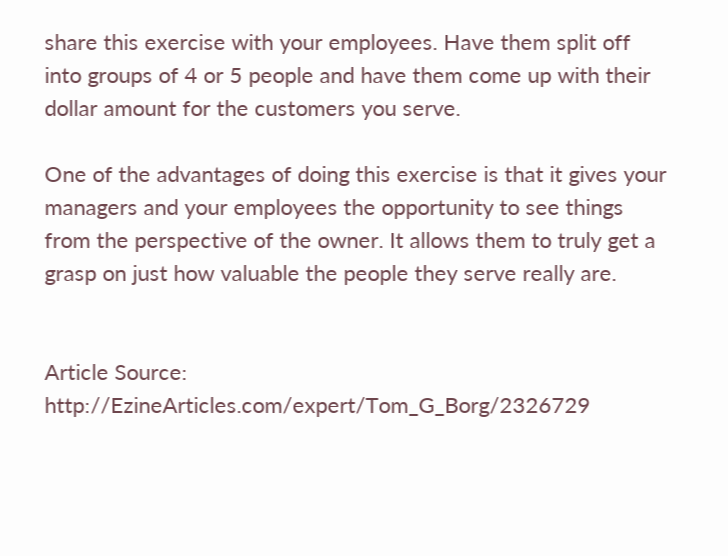share this exercise with your employees. Have them split off into groups of 4 or 5 people and have them come up with their dollar amount for the customers you serve.

One of the advantages of doing this exercise is that it gives your managers and your employees the opportunity to see things from the perspective of the owner. It allows them to truly get a grasp on just how valuable the people they serve really are.


Article Source: http://EzineArticles.com/expert/Tom_G_Borg/2326729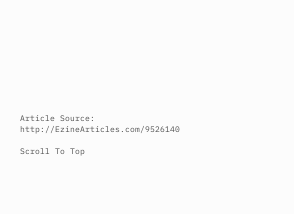Article Source: http://EzineArticles.com/9526140

Scroll To Top